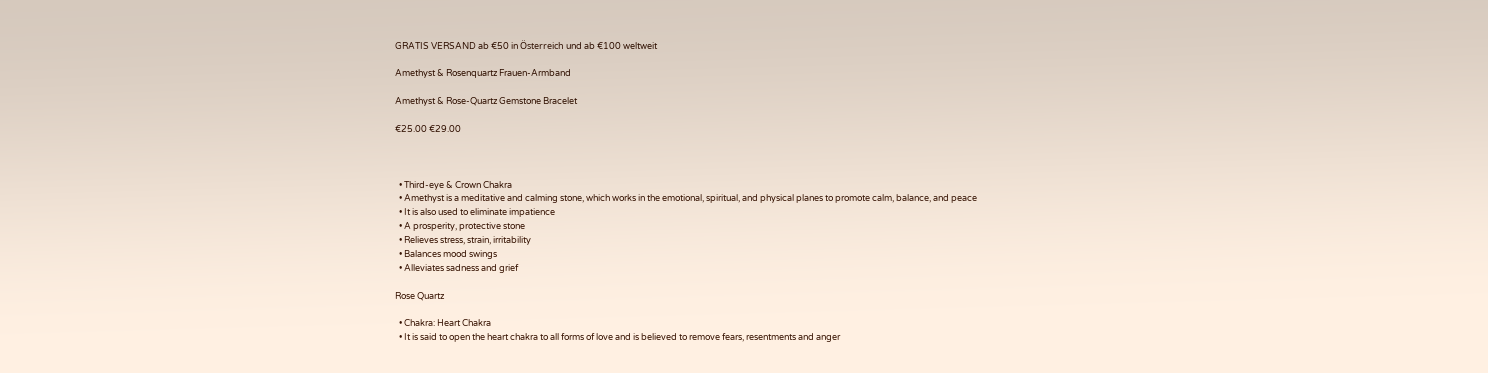GRATIS VERSAND ab €50 in Österreich und ab €100 weltweit

Amethyst & Rosenquartz Frauen-Armband

Amethyst & Rose-Quartz Gemstone Bracelet

€25.00 €29.00



  • Third-eye & Crown Chakra
  • Amethyst is a meditative and calming stone, which works in the emotional, spiritual, and physical planes to promote calm, balance, and peace
  • It is also used to eliminate impatience
  • A prosperity, protective stone
  • Relieves stress, strain, irritability
  • Balances mood swings
  • Alleviates sadness and grief

Rose Quartz

  • Chakra: Heart Chakra
  • It is said to open the heart chakra to all forms of love and is believed to remove fears, resentments and anger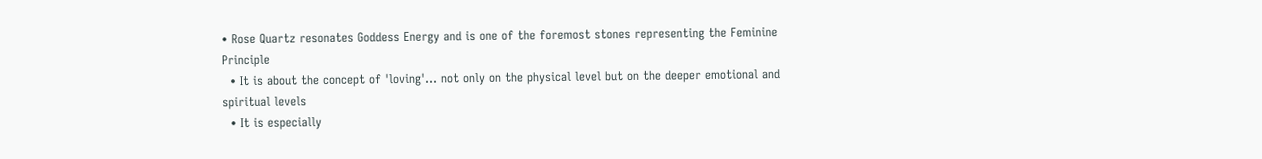• Rose Quartz resonates Goddess Energy and is one of the foremost stones representing the Feminine Principle
  • It is about the concept of 'loving'... not only on the physical level but on the deeper emotional and spiritual levels
  • It is especially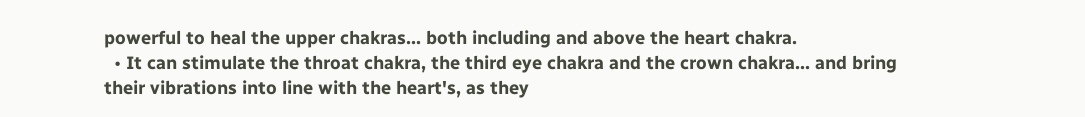powerful to heal the upper chakras... both including and above the heart chakra.
  • It can stimulate the throat chakra, the third eye chakra and the crown chakra... and bring their vibrations into line with the heart's, as they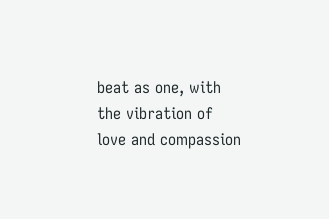beat as one, with the vibration of love and compassion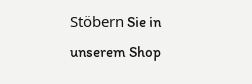Stöbern Sie in unserem Shop